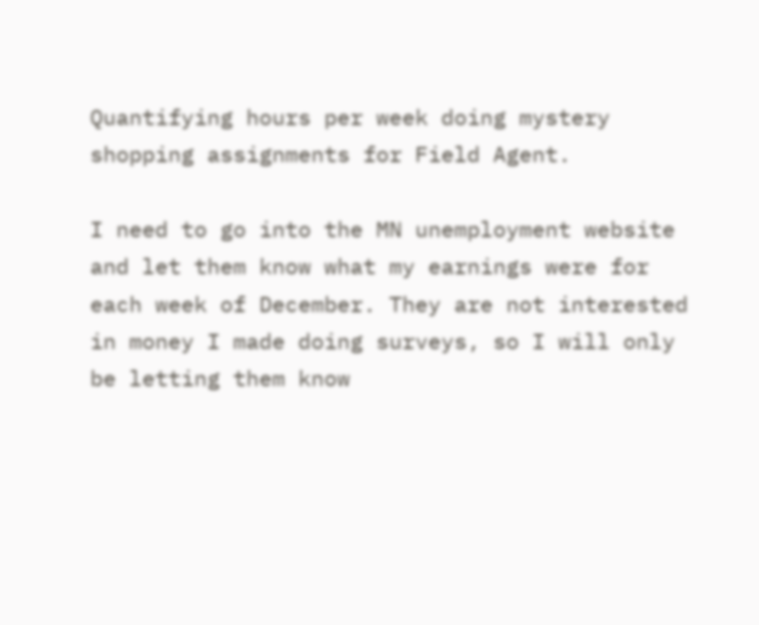Quantifying hours per week doing mystery shopping assignments for Field Agent.

I need to go into the MN unemployment website and let them know what my earnings were for each week of December. They are not interested in money I made doing surveys, so I will only be letting them know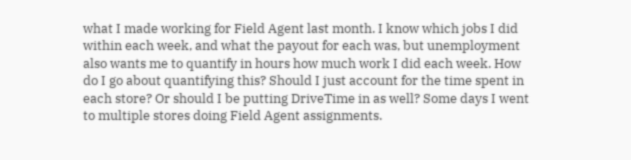what I made working for Field Agent last month. I know which jobs I did within each week, and what the payout for each was, but unemployment also wants me to quantify in hours how much work I did each week. How do I go about quantifying this? Should I just account for the time spent in each store? Or should I be putting DriveTime in as well? Some days I went to multiple stores doing Field Agent assignments.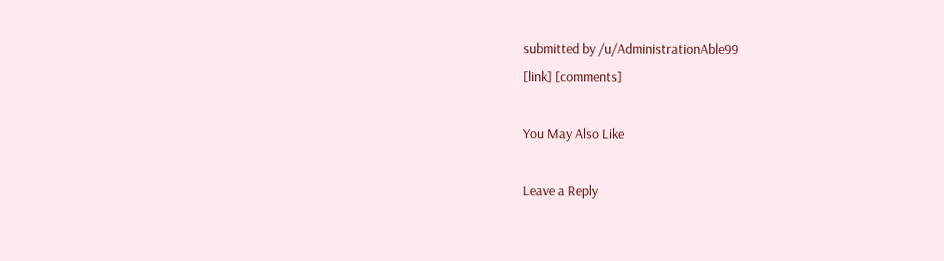submitted by /u/AdministrationAble99
[link] [comments]

You May Also Like

Leave a Reply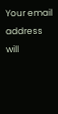Your email address will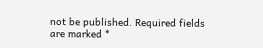not be published. Required fields are marked *